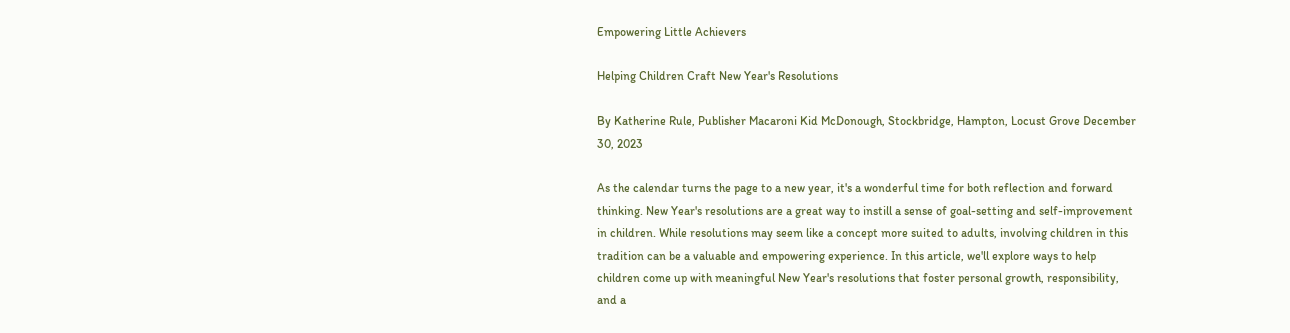Empowering Little Achievers

Helping Children Craft New Year's Resolutions

By Katherine Rule, Publisher Macaroni Kid McDonough, Stockbridge, Hampton, Locust Grove December 30, 2023

As the calendar turns the page to a new year, it's a wonderful time for both reflection and forward thinking. New Year's resolutions are a great way to instill a sense of goal-setting and self-improvement in children. While resolutions may seem like a concept more suited to adults, involving children in this tradition can be a valuable and empowering experience. In this article, we'll explore ways to help children come up with meaningful New Year's resolutions that foster personal growth, responsibility, and a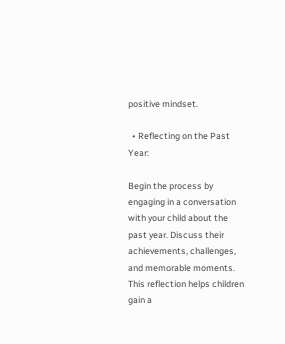positive mindset.

  • Reflecting on the Past Year:

Begin the process by engaging in a conversation with your child about the past year. Discuss their achievements, challenges, and memorable moments. This reflection helps children gain a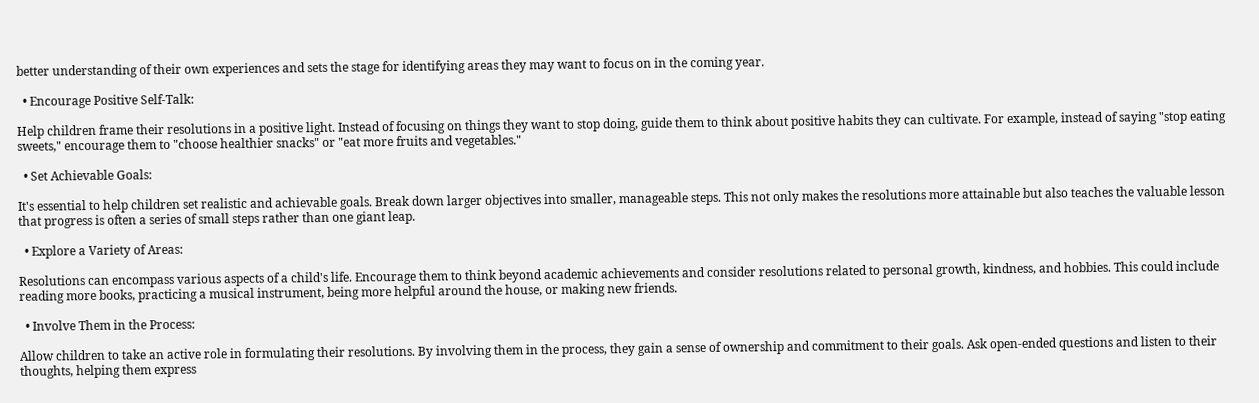better understanding of their own experiences and sets the stage for identifying areas they may want to focus on in the coming year.

  • Encourage Positive Self-Talk:

Help children frame their resolutions in a positive light. Instead of focusing on things they want to stop doing, guide them to think about positive habits they can cultivate. For example, instead of saying "stop eating sweets," encourage them to "choose healthier snacks" or "eat more fruits and vegetables."

  • Set Achievable Goals:

It's essential to help children set realistic and achievable goals. Break down larger objectives into smaller, manageable steps. This not only makes the resolutions more attainable but also teaches the valuable lesson that progress is often a series of small steps rather than one giant leap.

  • Explore a Variety of Areas:

Resolutions can encompass various aspects of a child's life. Encourage them to think beyond academic achievements and consider resolutions related to personal growth, kindness, and hobbies. This could include reading more books, practicing a musical instrument, being more helpful around the house, or making new friends.

  • Involve Them in the Process:

Allow children to take an active role in formulating their resolutions. By involving them in the process, they gain a sense of ownership and commitment to their goals. Ask open-ended questions and listen to their thoughts, helping them express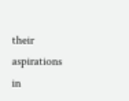their aspirations in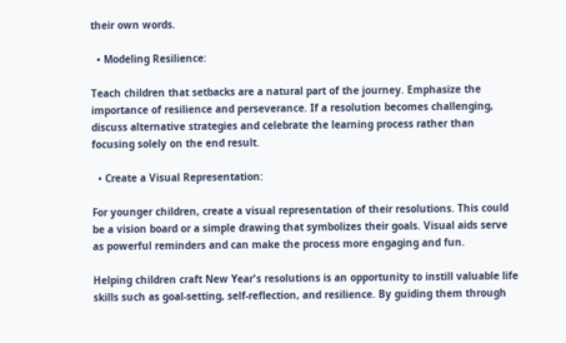their own words.

  • Modeling Resilience:

Teach children that setbacks are a natural part of the journey. Emphasize the importance of resilience and perseverance. If a resolution becomes challenging, discuss alternative strategies and celebrate the learning process rather than focusing solely on the end result.

  • Create a Visual Representation:

For younger children, create a visual representation of their resolutions. This could be a vision board or a simple drawing that symbolizes their goals. Visual aids serve as powerful reminders and can make the process more engaging and fun.

Helping children craft New Year's resolutions is an opportunity to instill valuable life skills such as goal-setting, self-reflection, and resilience. By guiding them through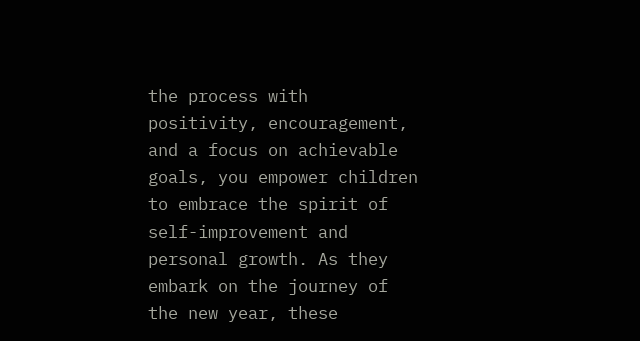the process with positivity, encouragement, and a focus on achievable goals, you empower children to embrace the spirit of self-improvement and personal growth. As they embark on the journey of the new year, these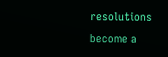resolutions become a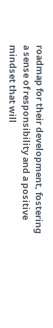roadmap for their development, fostering a sense of responsibility and a positive mindset that will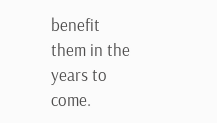benefit them in the years to come.